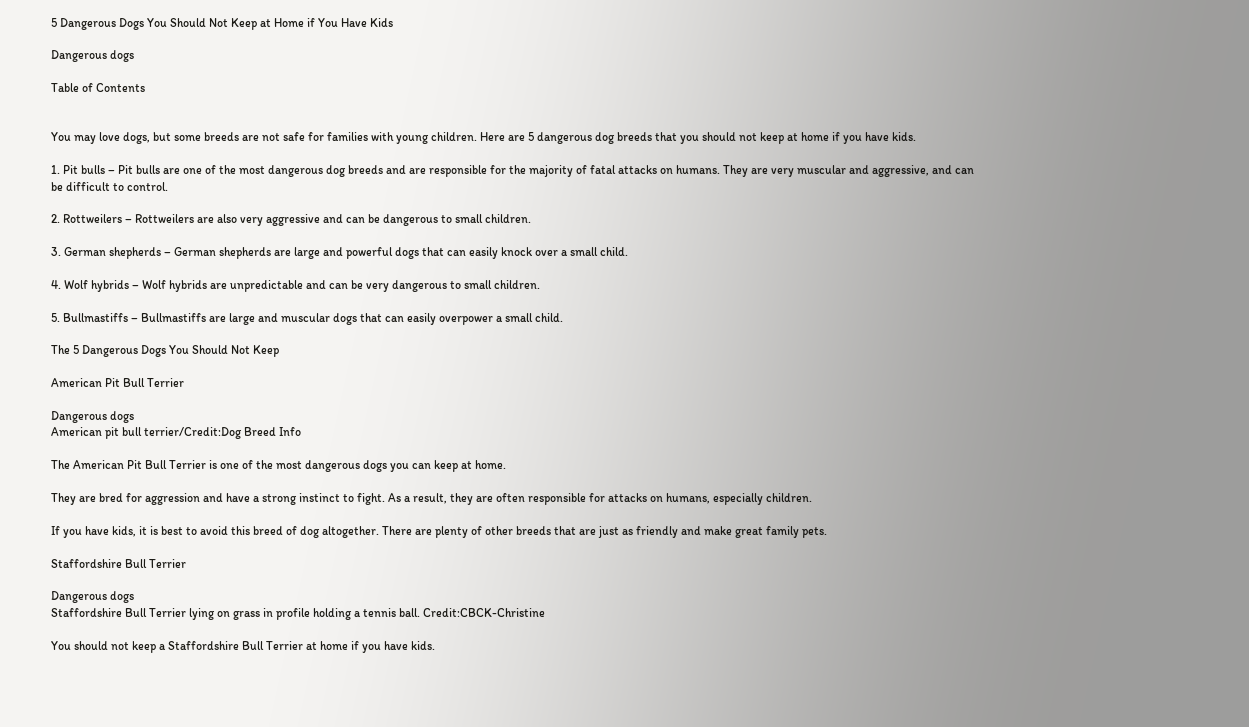5 Dangerous Dogs You Should Not Keep at Home if You Have Kids

Dangerous dogs

Table of Contents


You may love dogs, but some breeds are not safe for families with young children. Here are 5 dangerous dog breeds that you should not keep at home if you have kids.

1. Pit bulls – Pit bulls are one of the most dangerous dog breeds and are responsible for the majority of fatal attacks on humans. They are very muscular and aggressive, and can be difficult to control.

2. Rottweilers – Rottweilers are also very aggressive and can be dangerous to small children.

3. German shepherds – German shepherds are large and powerful dogs that can easily knock over a small child.

4. Wolf hybrids – Wolf hybrids are unpredictable and can be very dangerous to small children.

5. Bullmastiffs – Bullmastiffs are large and muscular dogs that can easily overpower a small child.

The 5 Dangerous Dogs You Should Not Keep

American Pit Bull Terrier

Dangerous dogs
American pit bull terrier/Credit:Dog Breed Info

The American Pit Bull Terrier is one of the most dangerous dogs you can keep at home.

They are bred for aggression and have a strong instinct to fight. As a result, they are often responsible for attacks on humans, especially children.

If you have kids, it is best to avoid this breed of dog altogether. There are plenty of other breeds that are just as friendly and make great family pets.

Staffordshire Bull Terrier

Dangerous dogs
Staffordshire Bull Terrier lying on grass in profile holding a tennis ball. Credit:CBCK-Christine

You should not keep a Staffordshire Bull Terrier at home if you have kids.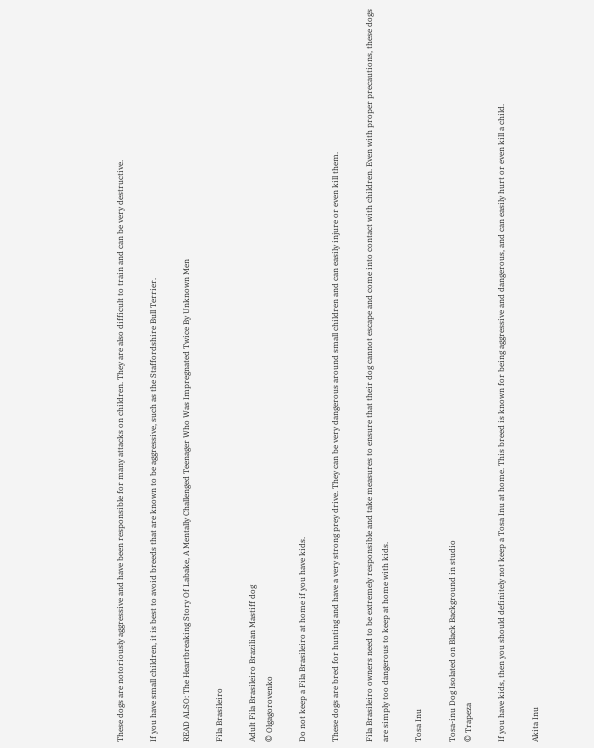These dogs are notoriously aggressive and have been responsible for many attacks on children. They are also difficult to train and can be very destructive.

If you have small children, it is best to avoid breeds that are known to be aggressive, such as the Staffordshire Bull Terrier.

READ ALSO: The Heartbreaking Story Of Labake, A Mentally Challenged Teenager Who Was Impregnated Twice By Unknown Men

Fila Brasileiro

Adult Fila Brasileiro Brazilian Mastiff dog
© Olgagorovenko

Do not keep a Fila Brasileiro at home if you have kids.

These dogs are bred for hunting and have a very strong prey drive. They can be very dangerous around small children and can easily injure or even kill them.

Fila Brasileiro owners need to be extremely responsible and take measures to ensure that their dog cannot escape and come into contact with children. Even with proper precautions, these dogs are simply too dangerous to keep at home with kids.

Tosa Inu

Tosa-inu Dog Isolated on Black Background in studio
© Trapeza

If you have kids, then you should definitely not keep a Tosa Inu at home. This breed is known for being aggressive and dangerous, and can easily hurt or even kill a child.

Akita Inu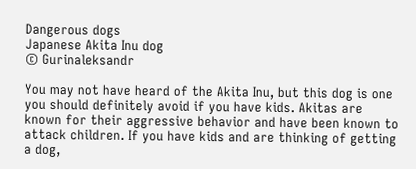Dangerous dogs
Japanese Akita Inu dog
© Gurinaleksandr

You may not have heard of the Akita Inu, but this dog is one you should definitely avoid if you have kids. Akitas are known for their aggressive behavior and have been known to attack children. If you have kids and are thinking of getting a dog,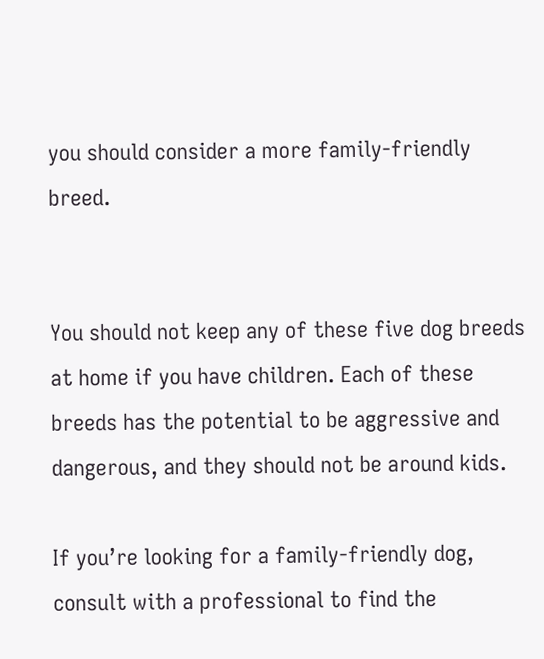you should consider a more family-friendly breed.


You should not keep any of these five dog breeds at home if you have children. Each of these breeds has the potential to be aggressive and dangerous, and they should not be around kids.

If you’re looking for a family-friendly dog, consult with a professional to find the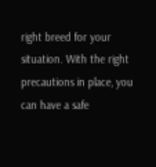right breed for your situation. With the right precautions in place, you can have a safe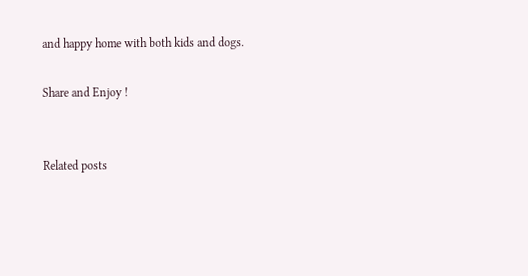and happy home with both kids and dogs.

Share and Enjoy !


Related posts